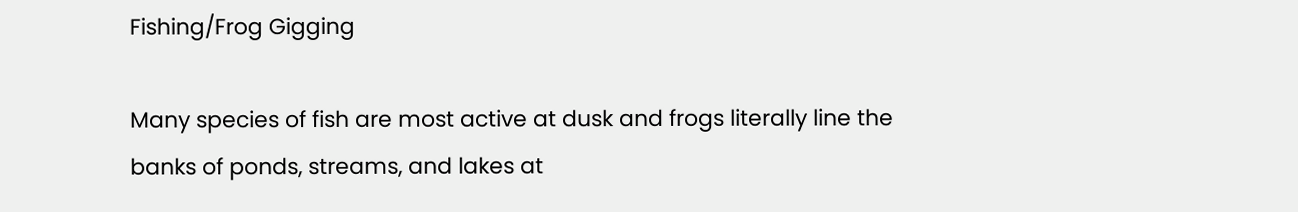Fishing/Frog Gigging

Many species of fish are most active at dusk and frogs literally line the banks of ponds, streams, and lakes at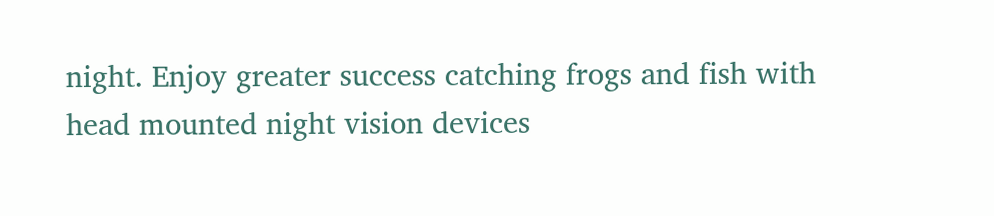night. Enjoy greater success catching frogs and fish with head mounted night vision devices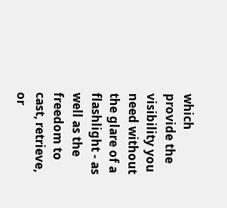which provide the visibility you need without the glare of a flashlight - as well as the freedom to cast, retrieve, or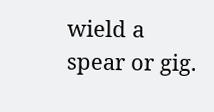wield a spear or gig.